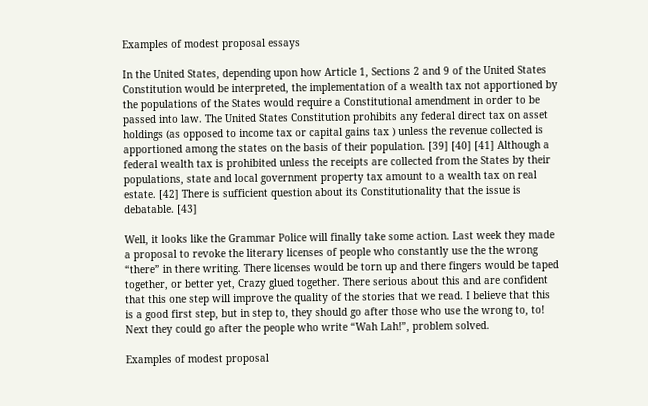Examples of modest proposal essays

In the United States, depending upon how Article 1, Sections 2 and 9 of the United States Constitution would be interpreted, the implementation of a wealth tax not apportioned by the populations of the States would require a Constitutional amendment in order to be passed into law. The United States Constitution prohibits any federal direct tax on asset holdings (as opposed to income tax or capital gains tax ) unless the revenue collected is apportioned among the states on the basis of their population. [39] [40] [41] Although a federal wealth tax is prohibited unless the receipts are collected from the States by their populations, state and local government property tax amount to a wealth tax on real estate. [42] There is sufficient question about its Constitutionality that the issue is debatable. [43]

Well, it looks like the Grammar Police will finally take some action. Last week they made a proposal to revoke the literary licenses of people who constantly use the the wrong “there” in there writing. There licenses would be torn up and there fingers would be taped together, or better yet, Crazy glued together. There serious about this and are confident that this one step will improve the quality of the stories that we read. I believe that this is a good first step, but in step to, they should go after those who use the wrong to, to! Next they could go after the people who write “Wah Lah!”, problem solved.

Examples of modest proposal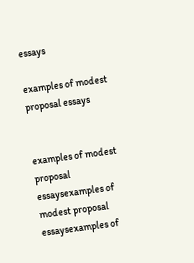essays

examples of modest proposal essays


examples of modest proposal essaysexamples of modest proposal essaysexamples of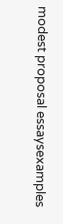modest proposal essaysexamples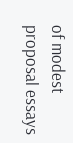of modest proposal essays